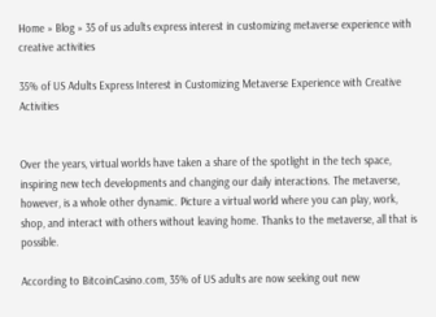Home » Blog » 35 of us adults express interest in customizing metaverse experience with creative activities

35% of US Adults Express Interest in Customizing Metaverse Experience with Creative Activities


Over the years, virtual worlds have taken a share of the spotlight in the tech space, inspiring new tech developments and changing our daily interactions. The metaverse, however, is a whole other dynamic. Picture a virtual world where you can play, work, shop, and interact with others without leaving home. Thanks to the metaverse, all that is possible.

According to BitcoinCasino.com, 35% of US adults are now seeking out new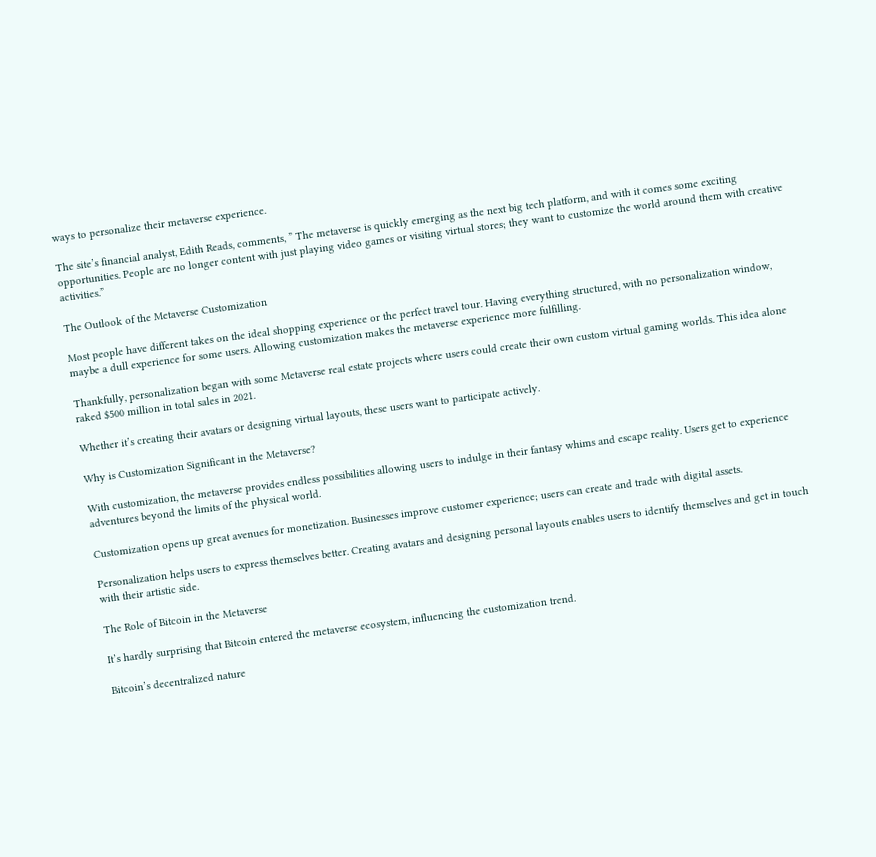ways to personalize their metaverse experience.

The site’s financial analyst, Edith Reads, comments, ” The metaverse is quickly emerging as the next big tech platform, and with it comes some exciting opportunities. People are no longer content with just playing video games or visiting virtual stores; they want to customize the world around them with creative activities.”

The Outlook of the Metaverse Customization

Most people have different takes on the ideal shopping experience or the perfect travel tour. Having everything structured, with no personalization window, maybe a dull experience for some users. Allowing customization makes the metaverse experience more fulfilling.

Thankfully, personalization began with some Metaverse real estate projects where users could create their own custom virtual gaming worlds. This idea alone raked $500 million in total sales in 2021.

Whether it’s creating their avatars or designing virtual layouts, these users want to participate actively.

Why is Customization Significant in the Metaverse?

With customization, the metaverse provides endless possibilities allowing users to indulge in their fantasy whims and escape reality. Users get to experience adventures beyond the limits of the physical world.

Customization opens up great avenues for monetization. Businesses improve customer experience; users can create and trade with digital assets.

Personalization helps users to express themselves better. Creating avatars and designing personal layouts enables users to identify themselves and get in touch with their artistic side.

The Role of Bitcoin in the Metaverse

It’s hardly surprising that Bitcoin entered the metaverse ecosystem, influencing the customization trend.

Bitcoin’s decentralized nature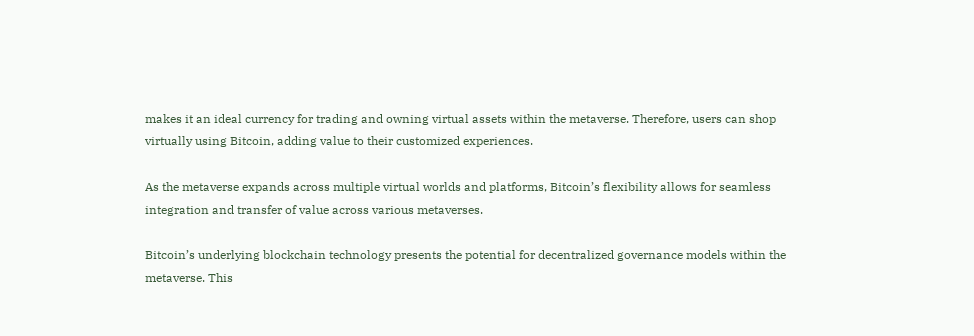makes it an ideal currency for trading and owning virtual assets within the metaverse. Therefore, users can shop virtually using Bitcoin, adding value to their customized experiences.

As the metaverse expands across multiple virtual worlds and platforms, Bitcoin’s flexibility allows for seamless integration and transfer of value across various metaverses.

Bitcoin’s underlying blockchain technology presents the potential for decentralized governance models within the metaverse. This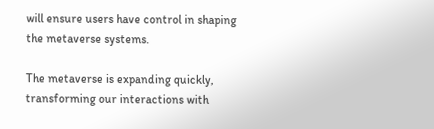will ensure users have control in shaping the metaverse systems.

The metaverse is expanding quickly, transforming our interactions with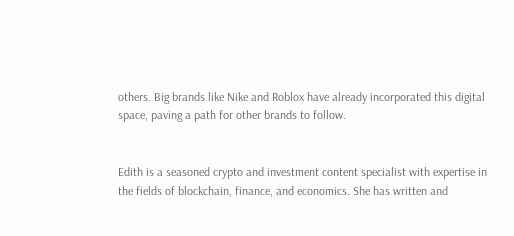others. Big brands like Nike and Roblox have already incorporated this digital space, paving a path for other brands to follow.


Edith is a seasoned crypto and investment content specialist with expertise in the fields of blockchain, finance, and economics. She has written and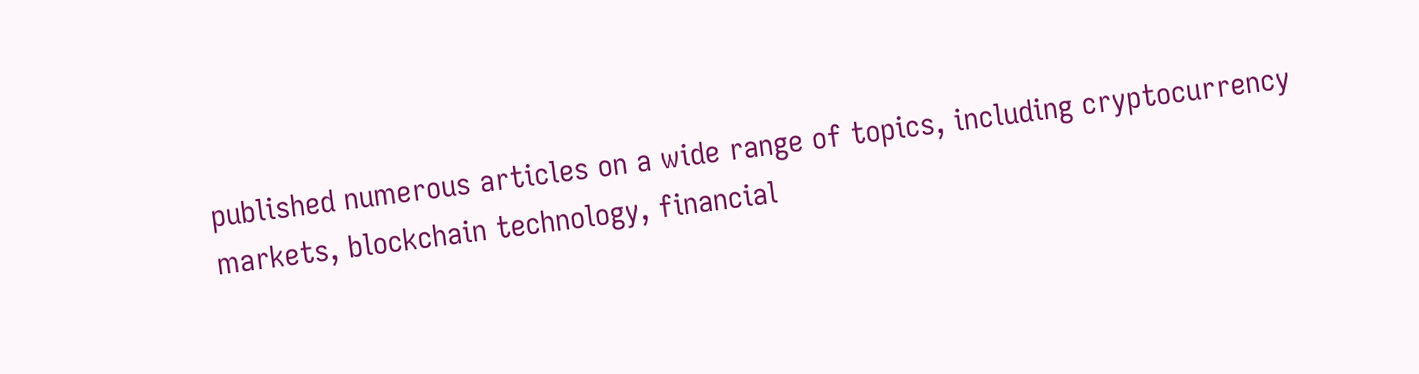published numerous articles on a wide range of topics, including cryptocurrency markets, blockchain technology, financial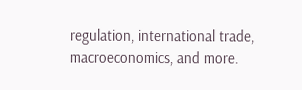regulation, international trade, macroeconomics, and more.